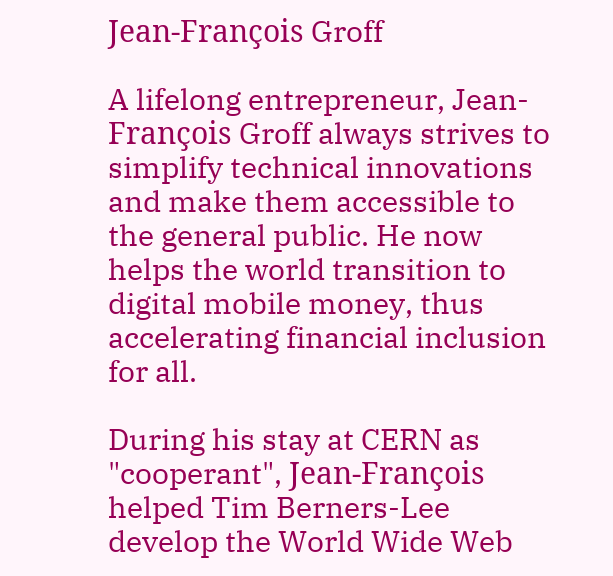Jean-François Groff

A lifelong entrepreneur, Jean-François Groff always strives to simplify technical innovations and make them accessible to the general public. He now helps the world transition to digital mobile money, thus accelerating financial inclusion for all.

During his stay at CERN as "cooperant", Jean-François helped Tim Berners-Lee develop the World Wide Web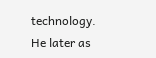technology. He later as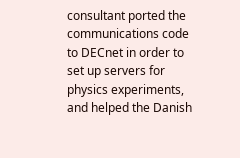consultant ported the communications code to DECnet in order to set up servers for physics experiments, and helped the Danish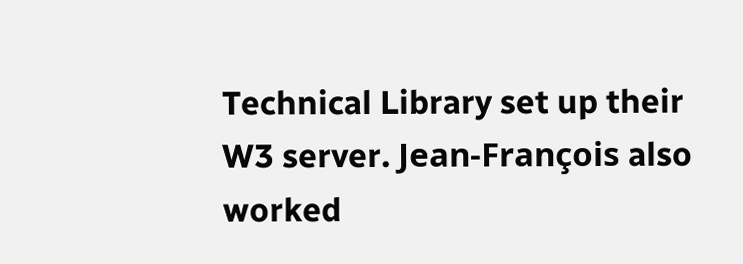Technical Library set up their W3 server. Jean-François also worked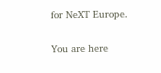for NeXT Europe.

You are here